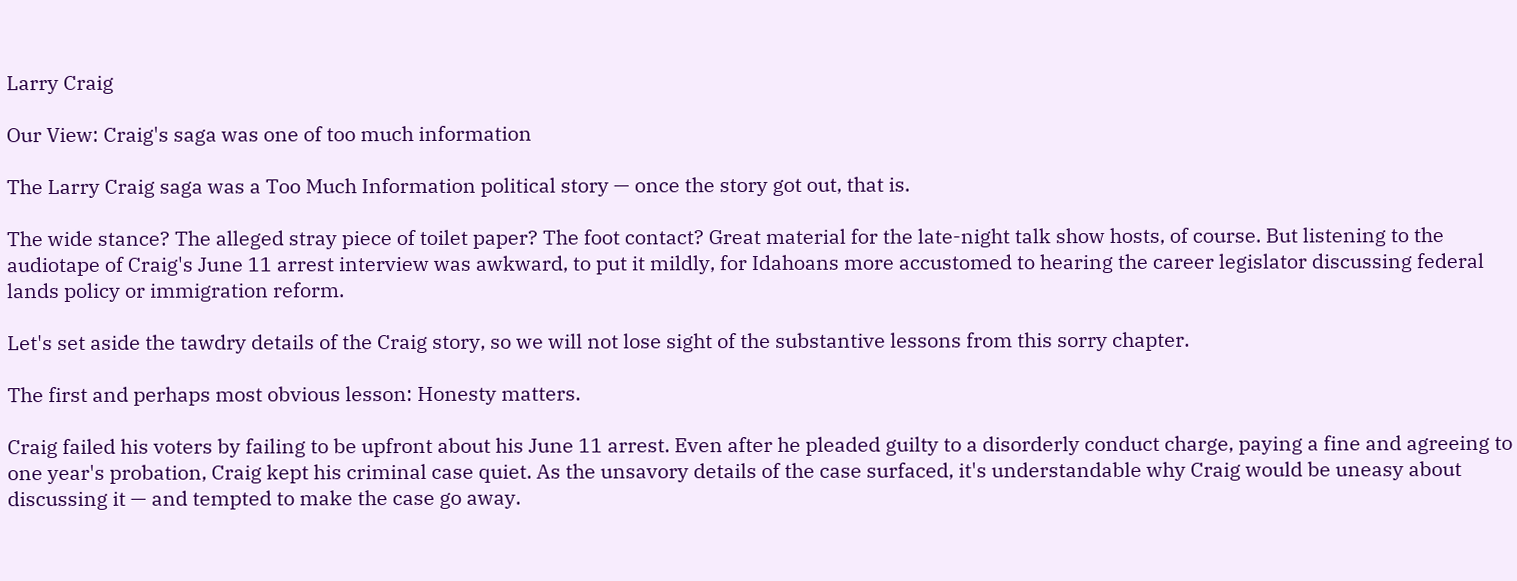Larry Craig

Our View: Craig's saga was one of too much information

The Larry Craig saga was a Too Much Information political story — once the story got out, that is.

The wide stance? The alleged stray piece of toilet paper? The foot contact? Great material for the late-night talk show hosts, of course. But listening to the audiotape of Craig's June 11 arrest interview was awkward, to put it mildly, for Idahoans more accustomed to hearing the career legislator discussing federal lands policy or immigration reform.

Let's set aside the tawdry details of the Craig story, so we will not lose sight of the substantive lessons from this sorry chapter.

The first and perhaps most obvious lesson: Honesty matters.

Craig failed his voters by failing to be upfront about his June 11 arrest. Even after he pleaded guilty to a disorderly conduct charge, paying a fine and agreeing to one year's probation, Craig kept his criminal case quiet. As the unsavory details of the case surfaced, it's understandable why Craig would be uneasy about discussing it — and tempted to make the case go away.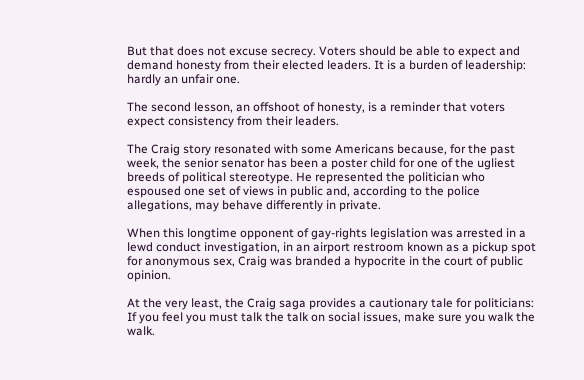But that does not excuse secrecy. Voters should be able to expect and demand honesty from their elected leaders. It is a burden of leadership: hardly an unfair one.

The second lesson, an offshoot of honesty, is a reminder that voters expect consistency from their leaders.

The Craig story resonated with some Americans because, for the past week, the senior senator has been a poster child for one of the ugliest breeds of political stereotype. He represented the politician who espoused one set of views in public and, according to the police allegations, may behave differently in private.

When this longtime opponent of gay-rights legislation was arrested in a lewd conduct investigation, in an airport restroom known as a pickup spot for anonymous sex, Craig was branded a hypocrite in the court of public opinion.

At the very least, the Craig saga provides a cautionary tale for politicians: If you feel you must talk the talk on social issues, make sure you walk the walk.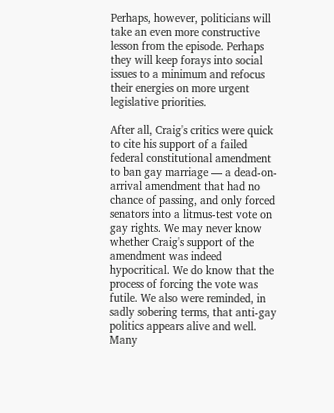Perhaps, however, politicians will take an even more constructive lesson from the episode. Perhaps they will keep forays into social issues to a minimum and refocus their energies on more urgent legislative priorities.

After all, Craig's critics were quick to cite his support of a failed federal constitutional amendment to ban gay marriage — a dead-on-arrival amendment that had no chance of passing, and only forced senators into a litmus-test vote on gay rights. We may never know whether Craig's support of the amendment was indeed hypocritical. We do know that the process of forcing the vote was futile. We also were reminded, in sadly sobering terms, that anti-gay politics appears alive and well. Many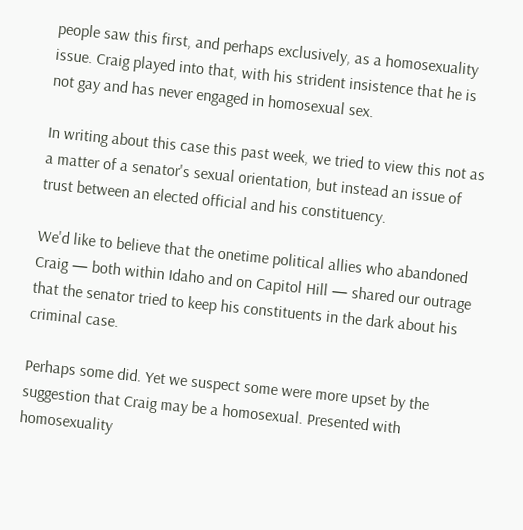people saw this first, and perhaps exclusively, as a homosexuality issue. Craig played into that, with his strident insistence that he is not gay and has never engaged in homosexual sex.

In writing about this case this past week, we tried to view this not as a matter of a senator's sexual orientation, but instead an issue of trust between an elected official and his constituency.

We'd like to believe that the onetime political allies who abandoned Craig — both within Idaho and on Capitol Hill — shared our outrage that the senator tried to keep his constituents in the dark about his criminal case.

Perhaps some did. Yet we suspect some were more upset by the suggestion that Craig may be a homosexual. Presented with homosexuality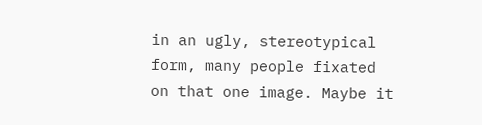in an ugly, stereotypical form, many people fixated on that one image. Maybe it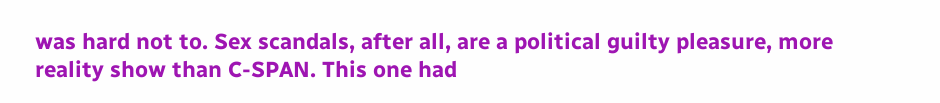was hard not to. Sex scandals, after all, are a political guilty pleasure, more reality show than C-SPAN. This one had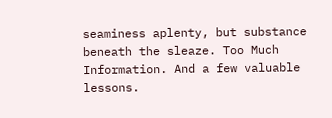seaminess aplenty, but substance beneath the sleaze. Too Much Information. And a few valuable lessons.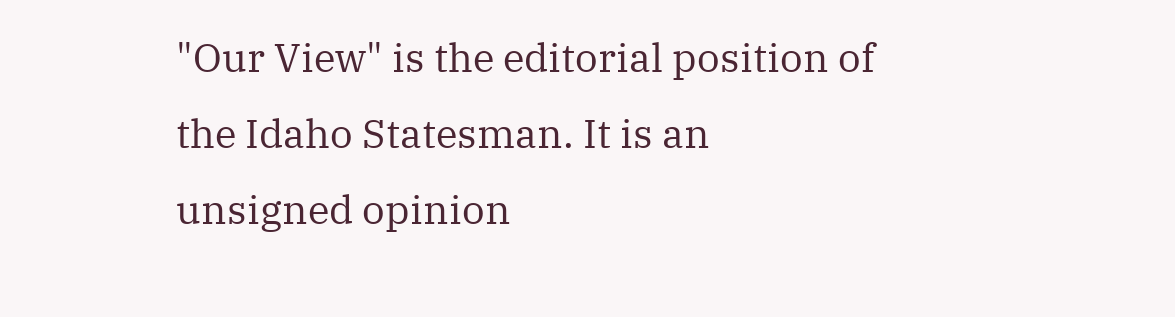"Our View" is the editorial position of the Idaho Statesman. It is an unsigned opinion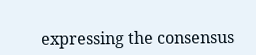expressing the consensus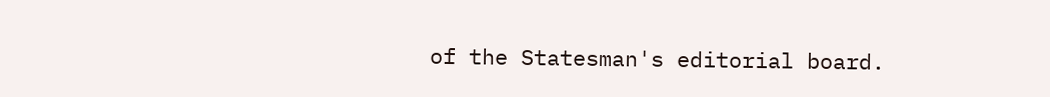of the Statesman's editorial board.